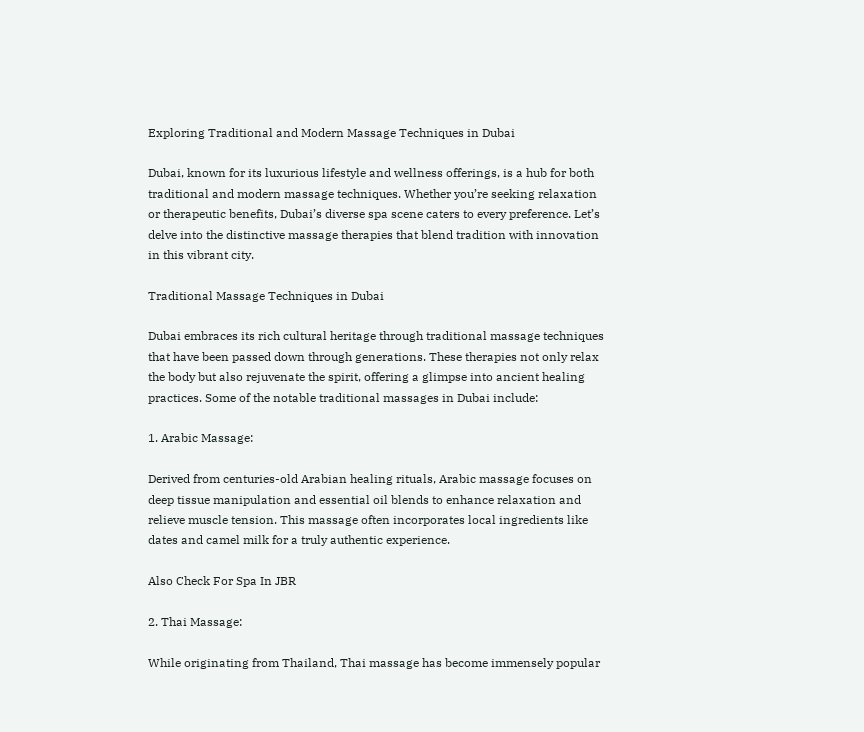Exploring Traditional and Modern Massage Techniques in Dubai

Dubai, known for its luxurious lifestyle and wellness offerings, is a hub for both traditional and modern massage techniques. Whether you’re seeking relaxation or therapeutic benefits, Dubai’s diverse spa scene caters to every preference. Let’s delve into the distinctive massage therapies that blend tradition with innovation in this vibrant city.

Traditional Massage Techniques in Dubai

Dubai embraces its rich cultural heritage through traditional massage techniques that have been passed down through generations. These therapies not only relax the body but also rejuvenate the spirit, offering a glimpse into ancient healing practices. Some of the notable traditional massages in Dubai include:

1. Arabic Massage:

Derived from centuries-old Arabian healing rituals, Arabic massage focuses on deep tissue manipulation and essential oil blends to enhance relaxation and relieve muscle tension. This massage often incorporates local ingredients like dates and camel milk for a truly authentic experience.

Also Check For Spa In JBR

2. Thai Massage:

While originating from Thailand, Thai massage has become immensely popular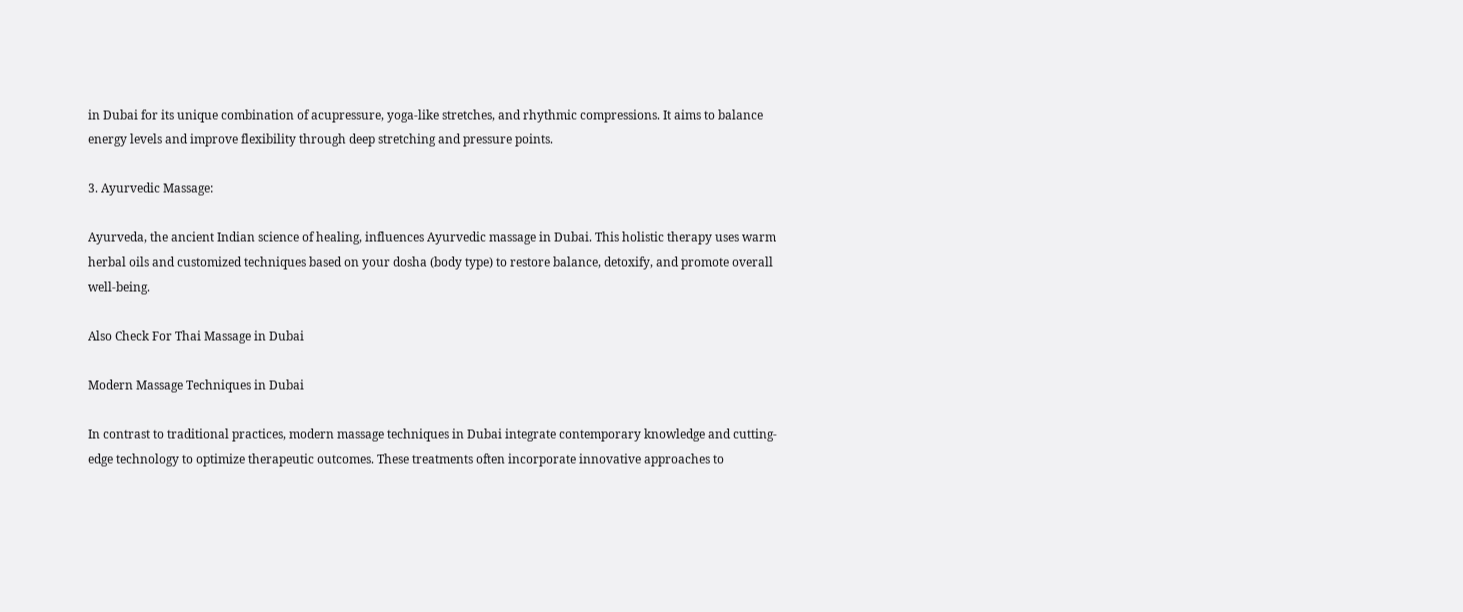in Dubai for its unique combination of acupressure, yoga-like stretches, and rhythmic compressions. It aims to balance energy levels and improve flexibility through deep stretching and pressure points.

3. Ayurvedic Massage:

Ayurveda, the ancient Indian science of healing, influences Ayurvedic massage in Dubai. This holistic therapy uses warm herbal oils and customized techniques based on your dosha (body type) to restore balance, detoxify, and promote overall well-being.

Also Check For Thai Massage in Dubai

Modern Massage Techniques in Dubai

In contrast to traditional practices, modern massage techniques in Dubai integrate contemporary knowledge and cutting-edge technology to optimize therapeutic outcomes. These treatments often incorporate innovative approaches to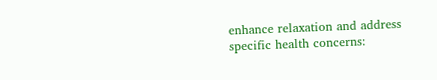enhance relaxation and address specific health concerns: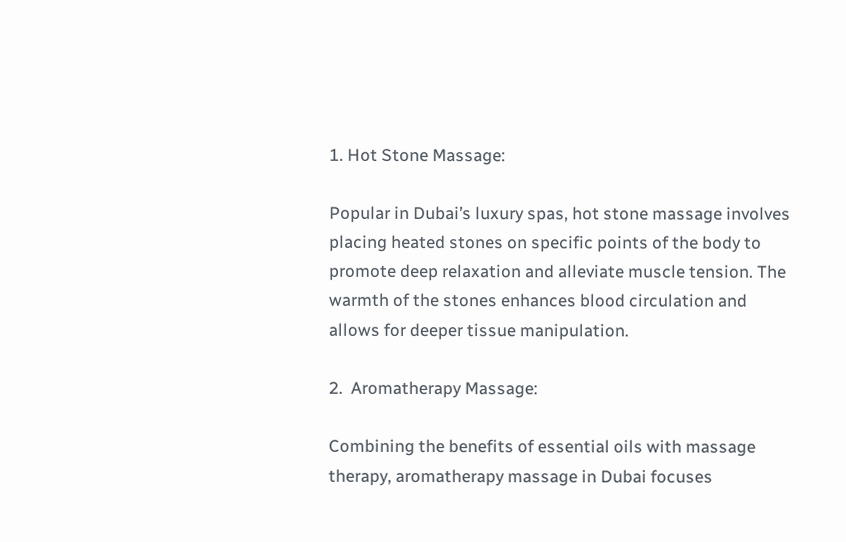1. Hot Stone Massage:

Popular in Dubai’s luxury spas, hot stone massage involves placing heated stones on specific points of the body to promote deep relaxation and alleviate muscle tension. The warmth of the stones enhances blood circulation and allows for deeper tissue manipulation.

2.  Aromatherapy Massage:

Combining the benefits of essential oils with massage therapy, aromatherapy massage in Dubai focuses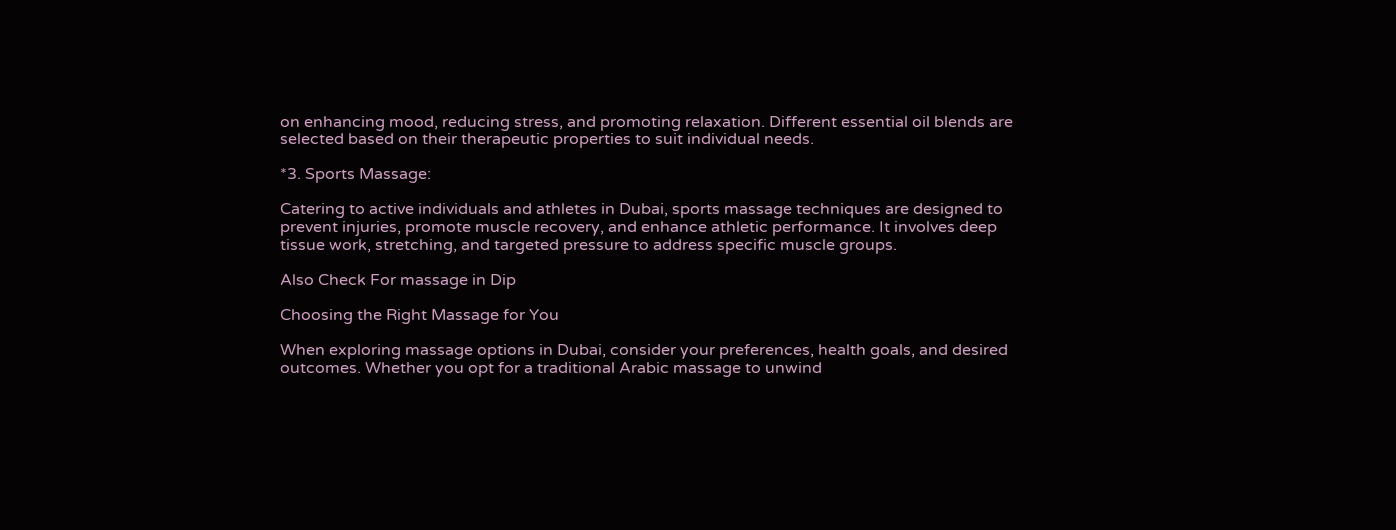on enhancing mood, reducing stress, and promoting relaxation. Different essential oil blends are selected based on their therapeutic properties to suit individual needs.

*3. Sports Massage:

Catering to active individuals and athletes in Dubai, sports massage techniques are designed to prevent injuries, promote muscle recovery, and enhance athletic performance. It involves deep tissue work, stretching, and targeted pressure to address specific muscle groups.

Also Check For massage in Dip

Choosing the Right Massage for You

When exploring massage options in Dubai, consider your preferences, health goals, and desired outcomes. Whether you opt for a traditional Arabic massage to unwind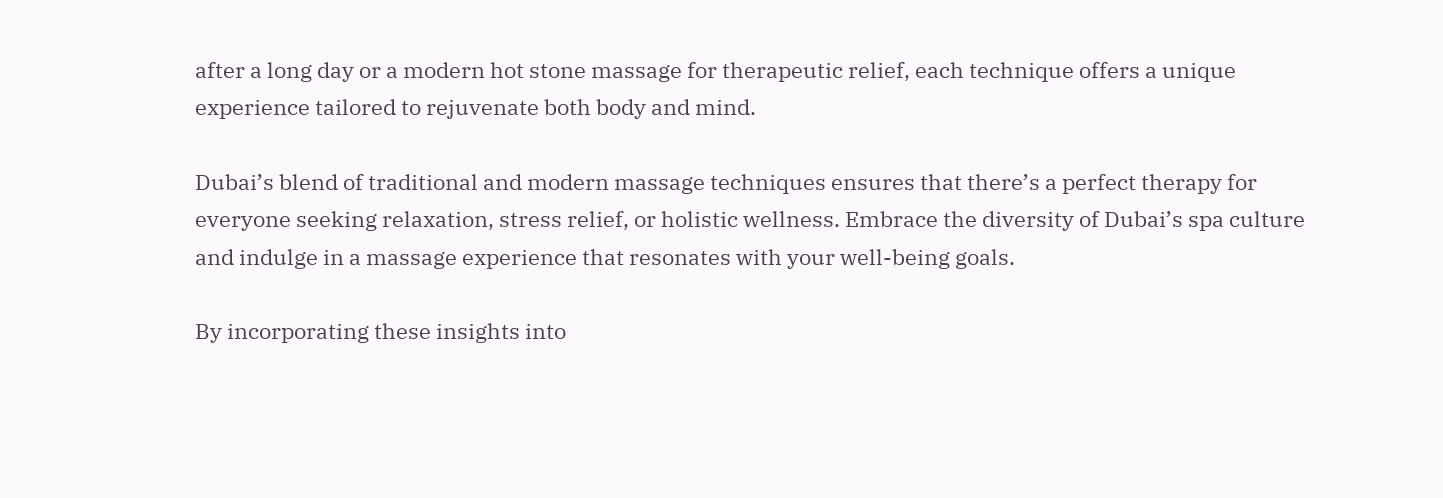after a long day or a modern hot stone massage for therapeutic relief, each technique offers a unique experience tailored to rejuvenate both body and mind.

Dubai’s blend of traditional and modern massage techniques ensures that there’s a perfect therapy for everyone seeking relaxation, stress relief, or holistic wellness. Embrace the diversity of Dubai’s spa culture and indulge in a massage experience that resonates with your well-being goals.

By incorporating these insights into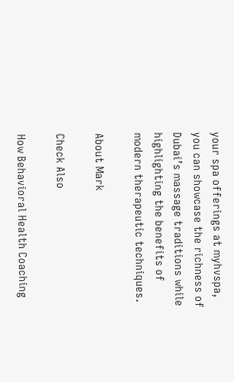your spa offerings at myhvspa, you can showcase the richness of Dubai’s massage traditions while highlighting the benefits of modern therapeutic techniques.

About Mark

Check Also

How Behavioral Health Coaching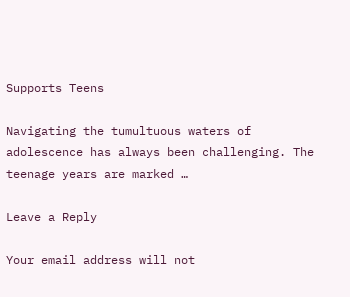Supports Teens

Navigating the tumultuous waters of adolescence has always been challenging. The teenage years are marked …

Leave a Reply

Your email address will not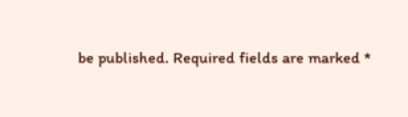be published. Required fields are marked *